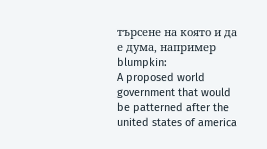търсене на която и да е дума, например blumpkin:
A proposed world government that would be patterned after the united states of america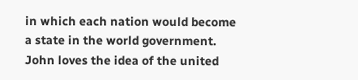in which each nation would become a state in the world government.
John loves the idea of the united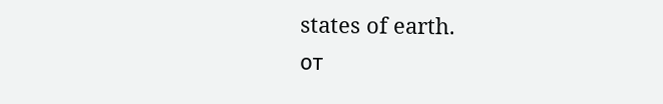states of earth.
от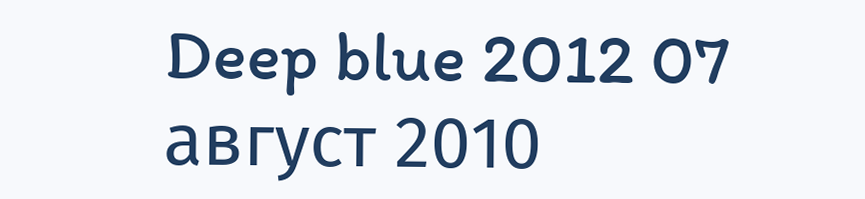Deep blue 2012 07 август 2010